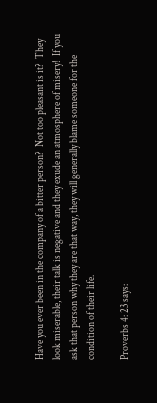Have you ever been in the company of a bitter person?  Not too pleasant is it?  They look miserable, their talk is negative and they exude an atmosphere of misery!  If you ask that person why they are that way, they will generally blame someone for the condition of their life.

Proverbs 4: 23 says: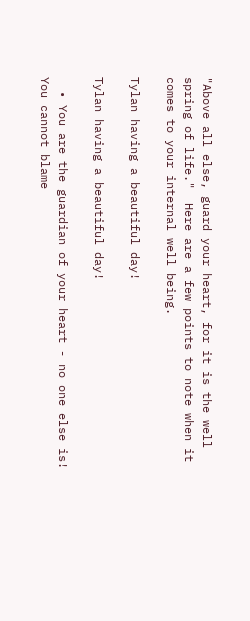"Above all else, guard your heart, for it is the well spring of life."  Here are a few points to note when it comes to your internal well being.

Tylan having a beautiful day!

Tylan having a beautiful day!

  • You are the guardian of your heart - no one else is!  You cannot blame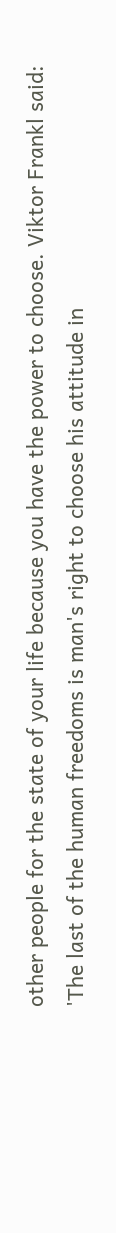other people for the state of your life because you have the power to choose. Viktor Frankl said: 'The last of the human freedoms is man's right to choose his attitude in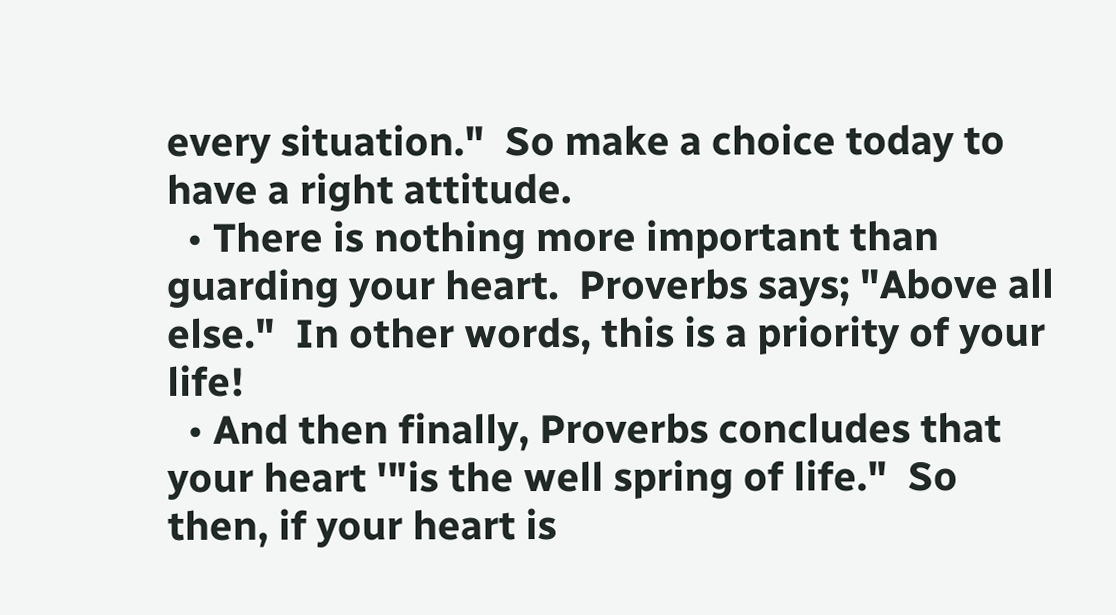every situation."  So make a choice today to have a right attitude.
  • There is nothing more important than guarding your heart.  Proverbs says; "Above all else."  In other words, this is a priority of your life!
  • And then finally, Proverbs concludes that your heart '"is the well spring of life."  So then, if your heart is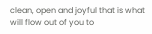clean, open and joyful that is what will flow out of you to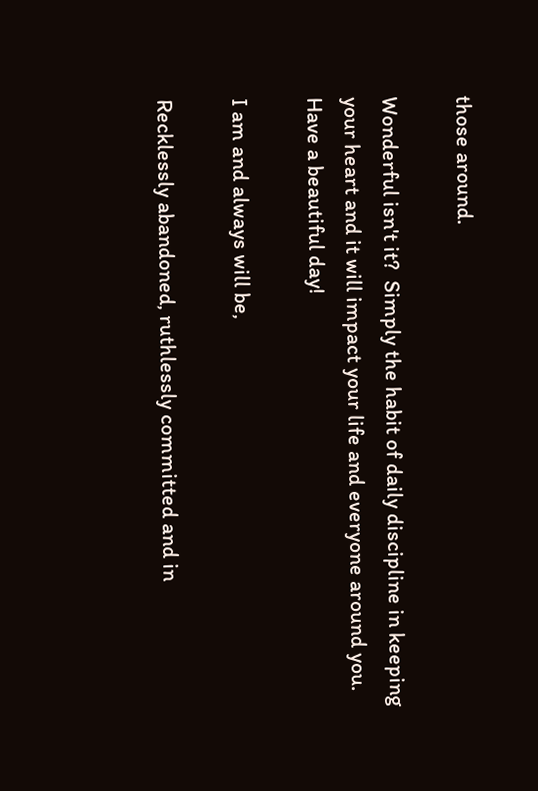those around.

Wonderful isn't it?  Simply the habit of daily discipline in keeping your heart and it will impact your life and everyone around you.  Have a beautiful day!

I am and always will be,

Recklessly abandoned, ruthlessly committed and in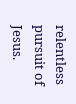relentless pursuit of Jesus.